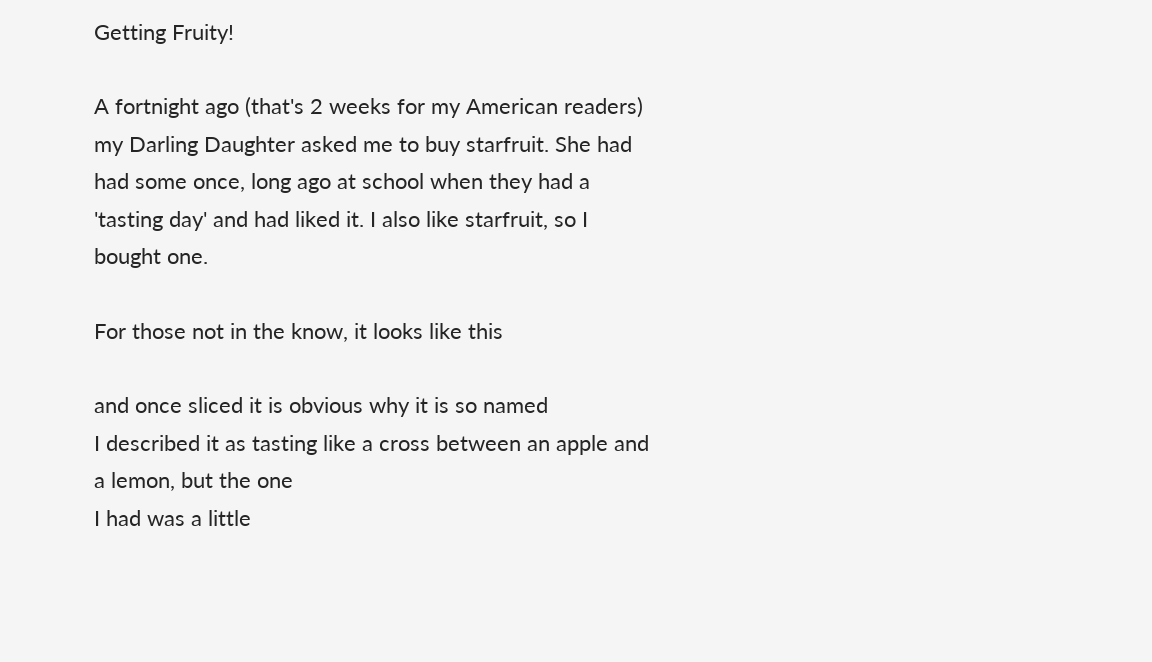Getting Fruity!

A fortnight ago (that's 2 weeks for my American readers) my Darling Daughter asked me to buy starfruit. She had had some once, long ago at school when they had a 'tasting day' and had liked it. I also like starfruit, so I bought one.

For those not in the know, it looks like this

and once sliced it is obvious why it is so named
I described it as tasting like a cross between an apple and a lemon, but the one
I had was a little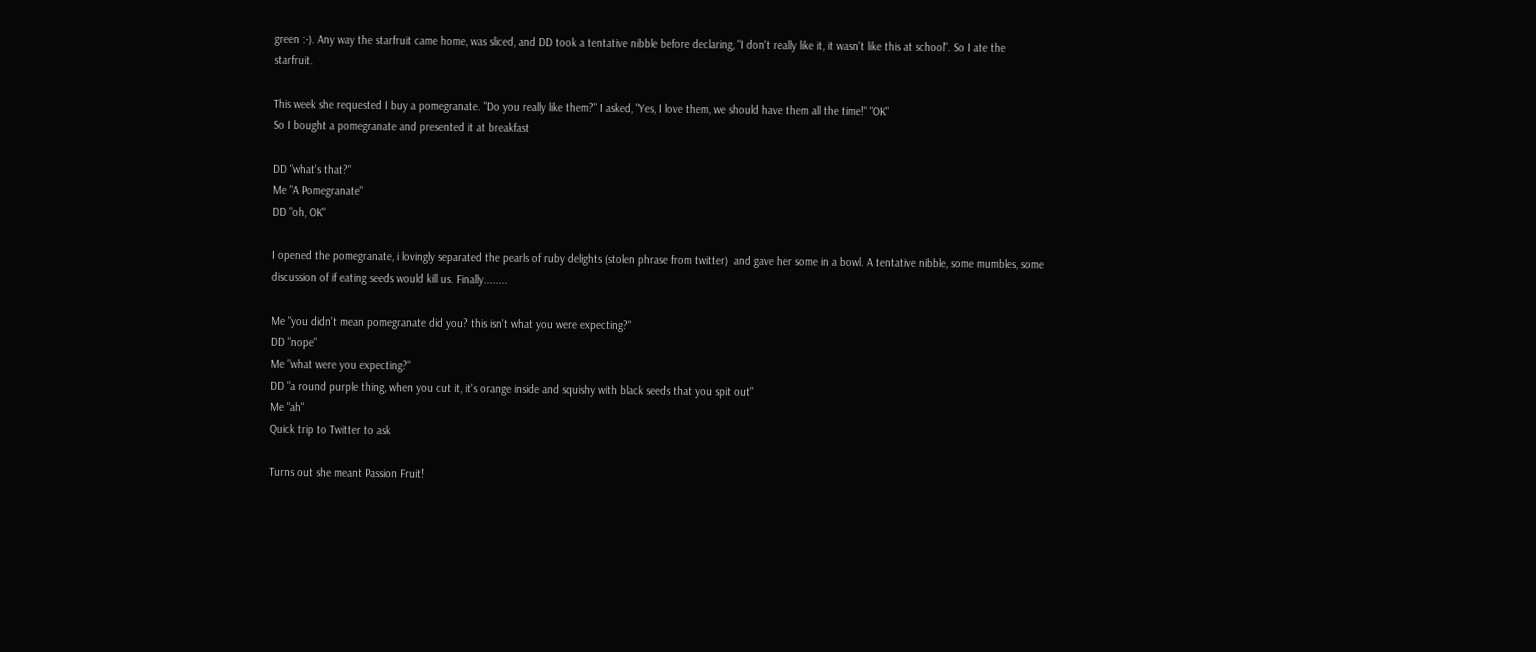green :-). Any way the starfruit came home, was sliced, and DD took a tentative nibble before declaring, "I don't really like it, it wasn't like this at school". So I ate the starfruit.

This week she requested I buy a pomegranate. "Do you really like them?" I asked, "Yes, I love them, we should have them all the time!" "OK"
So I bought a pomegranate and presented it at breakfast

DD "what's that?"
Me "A Pomegranate"
DD "oh, OK"

I opened the pomegranate, i lovingly separated the pearls of ruby delights (stolen phrase from twitter)  and gave her some in a bowl. A tentative nibble, some mumbles, some discussion of if eating seeds would kill us. Finally........

Me "you didn't mean pomegranate did you? this isn't what you were expecting?"
DD "nope"
Me "what were you expecting?"
DD "a round purple thing, when you cut it, it's orange inside and squishy with black seeds that you spit out"
Me "ah"
Quick trip to Twitter to ask

Turns out she meant Passion Fruit!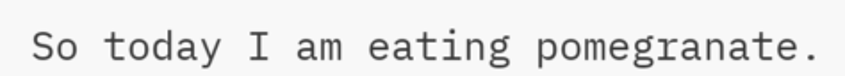So today I am eating pomegranate.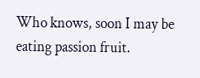Who knows, soon I may be eating passion fruit.